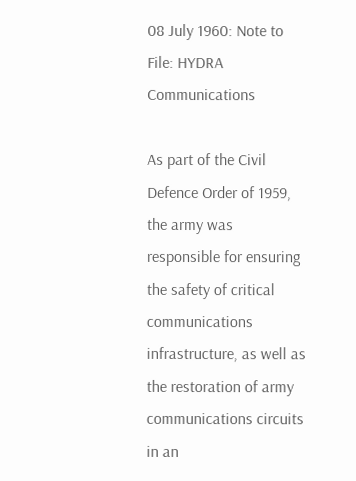08 July 1960: Note to File: HYDRA Communications

As part of the Civil Defence Order of 1959, the army was responsible for ensuring the safety of critical communications infrastructure, as well as the restoration of army communications circuits in an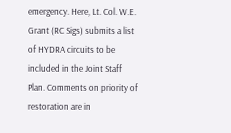emergency. Here, Lt. Col. W.E. Grant (RC Sigs) submits a list of HYDRA circuits to be included in the Joint Staff Plan. Comments on priority of restoration are in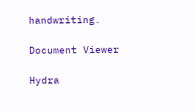handwriting.

Document Viewer

Hydra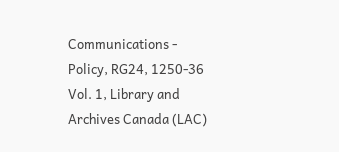Communications - Policy, RG24, 1250-36 Vol. 1, Library and Archives Canada (LAC)